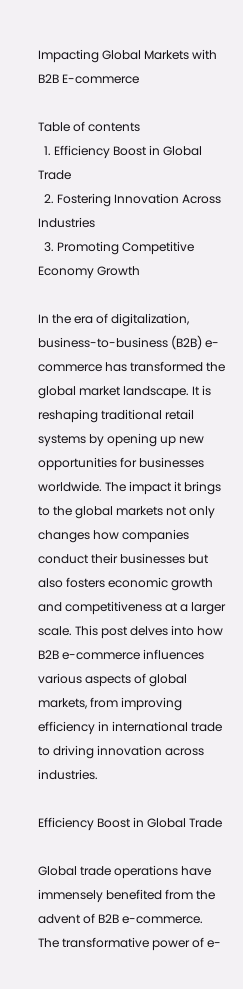Impacting Global Markets with B2B E-commerce

Table of contents
  1. Efficiency Boost in Global Trade
  2. Fostering Innovation Across Industries
  3. Promoting Competitive Economy Growth

In the era of digitalization, business-to-business (B2B) e-commerce has transformed the global market landscape. It is reshaping traditional retail systems by opening up new opportunities for businesses worldwide. The impact it brings to the global markets not only changes how companies conduct their businesses but also fosters economic growth and competitiveness at a larger scale. This post delves into how B2B e-commerce influences various aspects of global markets, from improving efficiency in international trade to driving innovation across industries.

Efficiency Boost in Global Trade

Global trade operations have immensely benefited from the advent of B2B e-commerce. The transformative power of e-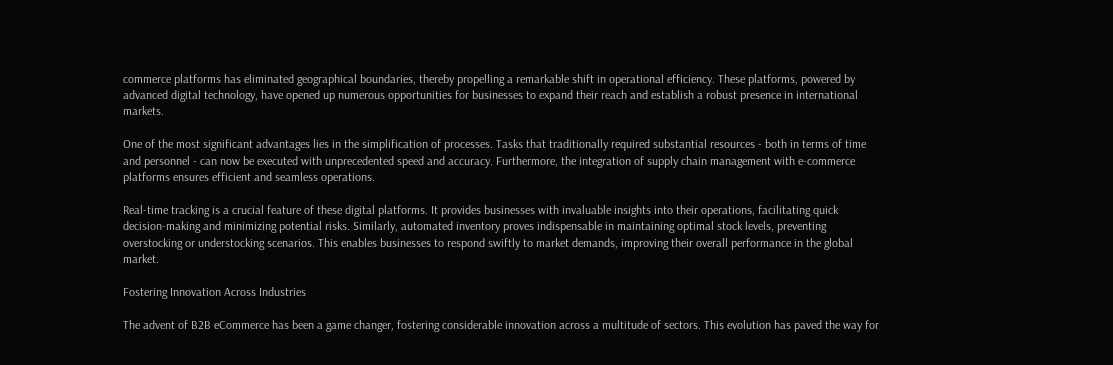commerce platforms has eliminated geographical boundaries, thereby propelling a remarkable shift in operational efficiency. These platforms, powered by advanced digital technology, have opened up numerous opportunities for businesses to expand their reach and establish a robust presence in international markets.

One of the most significant advantages lies in the simplification of processes. Tasks that traditionally required substantial resources - both in terms of time and personnel - can now be executed with unprecedented speed and accuracy. Furthermore, the integration of supply chain management with e-commerce platforms ensures efficient and seamless operations.

Real-time tracking is a crucial feature of these digital platforms. It provides businesses with invaluable insights into their operations, facilitating quick decision-making and minimizing potential risks. Similarly, automated inventory proves indispensable in maintaining optimal stock levels, preventing overstocking or understocking scenarios. This enables businesses to respond swiftly to market demands, improving their overall performance in the global market.

Fostering Innovation Across Industries

The advent of B2B eCommerce has been a game changer, fostering considerable innovation across a multitude of sectors. This evolution has paved the way for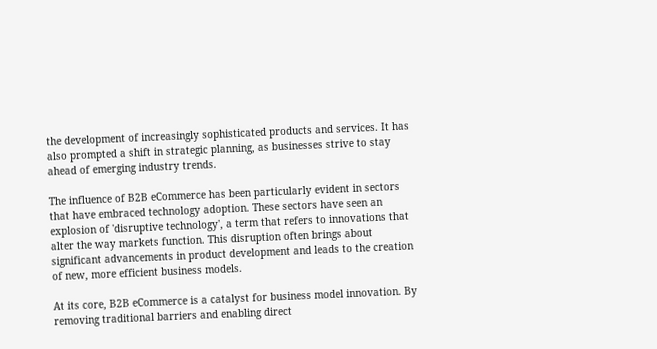the development of increasingly sophisticated products and services. It has also prompted a shift in strategic planning, as businesses strive to stay ahead of emerging industry trends.

The influence of B2B eCommerce has been particularly evident in sectors that have embraced technology adoption. These sectors have seen an explosion of 'disruptive technology', a term that refers to innovations that alter the way markets function. This disruption often brings about significant advancements in product development and leads to the creation of new, more efficient business models.

At its core, B2B eCommerce is a catalyst for business model innovation. By removing traditional barriers and enabling direct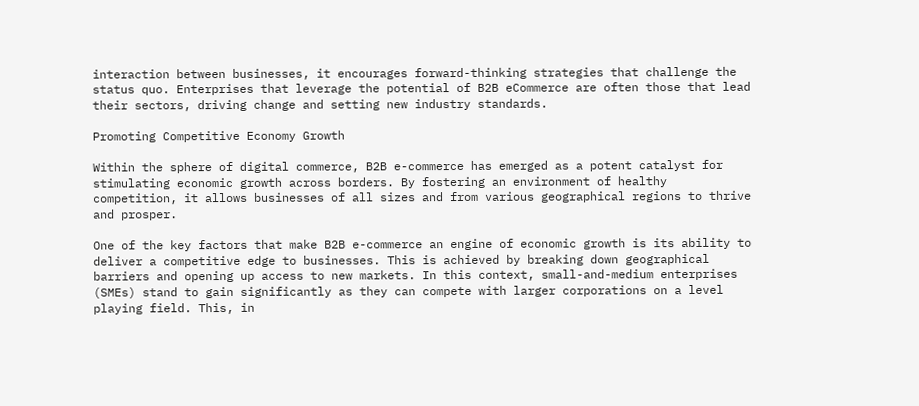interaction between businesses, it encourages forward-thinking strategies that challenge the status quo. Enterprises that leverage the potential of B2B eCommerce are often those that lead their sectors, driving change and setting new industry standards.

Promoting Competitive Economy Growth

Within the sphere of digital commerce, B2B e-commerce has emerged as a potent catalyst for stimulating economic growth across borders. By fostering an environment of healthy competition, it allows businesses of all sizes and from various geographical regions to thrive and prosper.

One of the key factors that make B2B e-commerce an engine of economic growth is its ability to deliver a competitive edge to businesses. This is achieved by breaking down geographical barriers and opening up access to new markets. In this context, small-and-medium enterprises (SMEs) stand to gain significantly as they can compete with larger corporations on a level playing field. This, in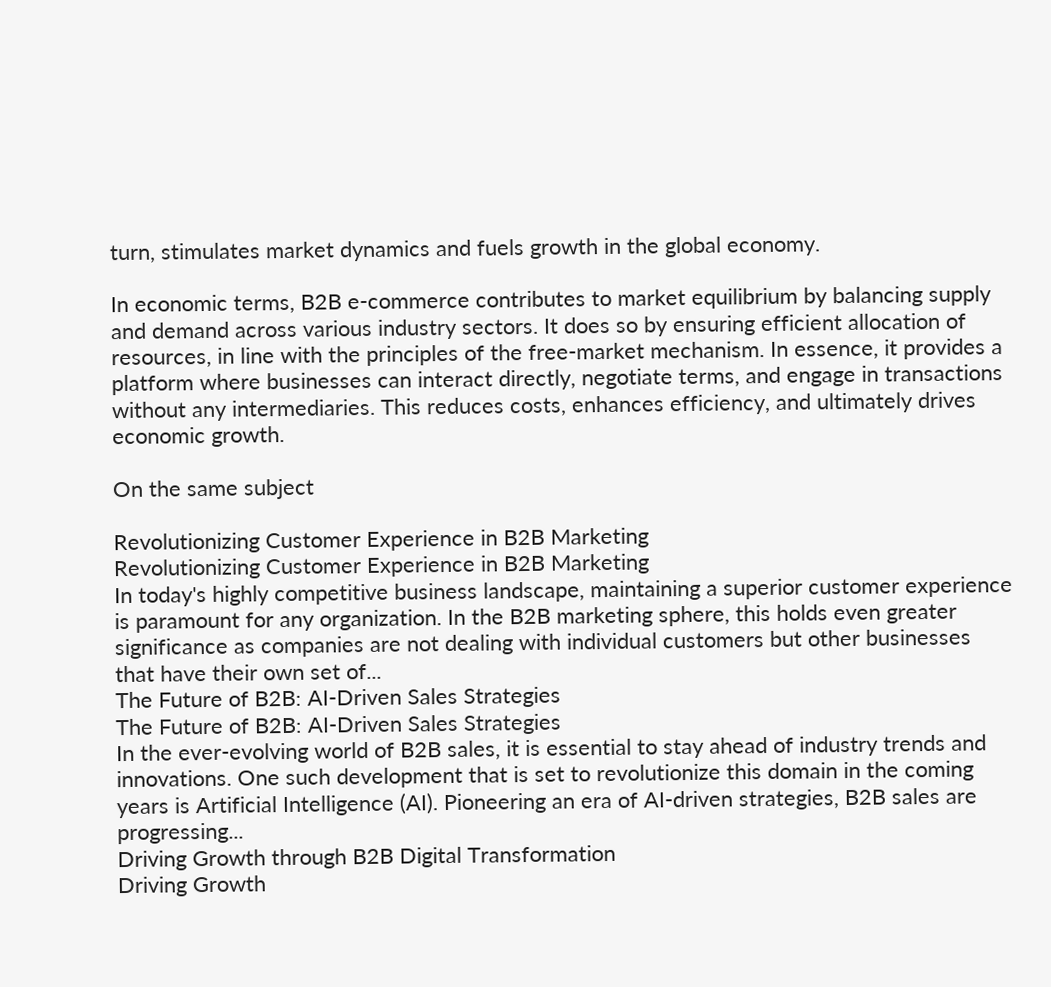turn, stimulates market dynamics and fuels growth in the global economy.

In economic terms, B2B e-commerce contributes to market equilibrium by balancing supply and demand across various industry sectors. It does so by ensuring efficient allocation of resources, in line with the principles of the free-market mechanism. In essence, it provides a platform where businesses can interact directly, negotiate terms, and engage in transactions without any intermediaries. This reduces costs, enhances efficiency, and ultimately drives economic growth.

On the same subject

Revolutionizing Customer Experience in B2B Marketing
Revolutionizing Customer Experience in B2B Marketing
In today's highly competitive business landscape, maintaining a superior customer experience is paramount for any organization. In the B2B marketing sphere, this holds even greater significance as companies are not dealing with individual customers but other businesses that have their own set of...
The Future of B2B: AI-Driven Sales Strategies
The Future of B2B: AI-Driven Sales Strategies
In the ever-evolving world of B2B sales, it is essential to stay ahead of industry trends and innovations. One such development that is set to revolutionize this domain in the coming years is Artificial Intelligence (AI). Pioneering an era of AI-driven strategies, B2B sales are progressing...
Driving Growth through B2B Digital Transformation
Driving Growth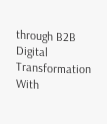through B2B Digital Transformation
With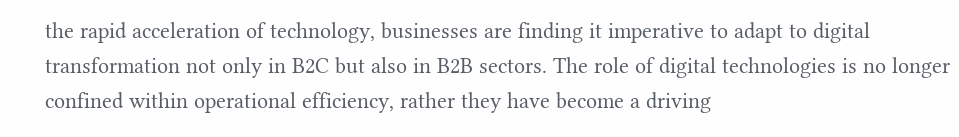the rapid acceleration of technology, businesses are finding it imperative to adapt to digital transformation not only in B2C but also in B2B sectors. The role of digital technologies is no longer confined within operational efficiency, rather they have become a driving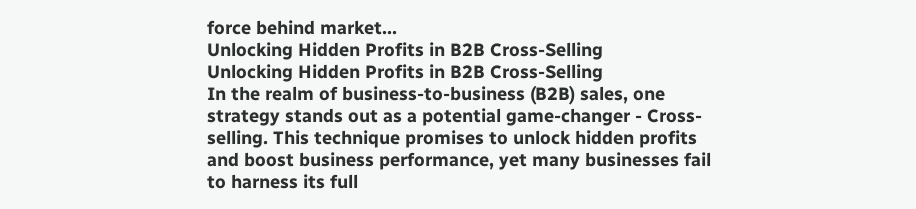force behind market...
Unlocking Hidden Profits in B2B Cross-Selling
Unlocking Hidden Profits in B2B Cross-Selling
In the realm of business-to-business (B2B) sales, one strategy stands out as a potential game-changer - Cross-selling. This technique promises to unlock hidden profits and boost business performance, yet many businesses fail to harness its full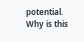potential. Why is this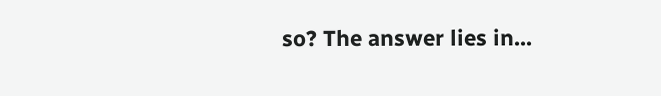so? The answer lies in...